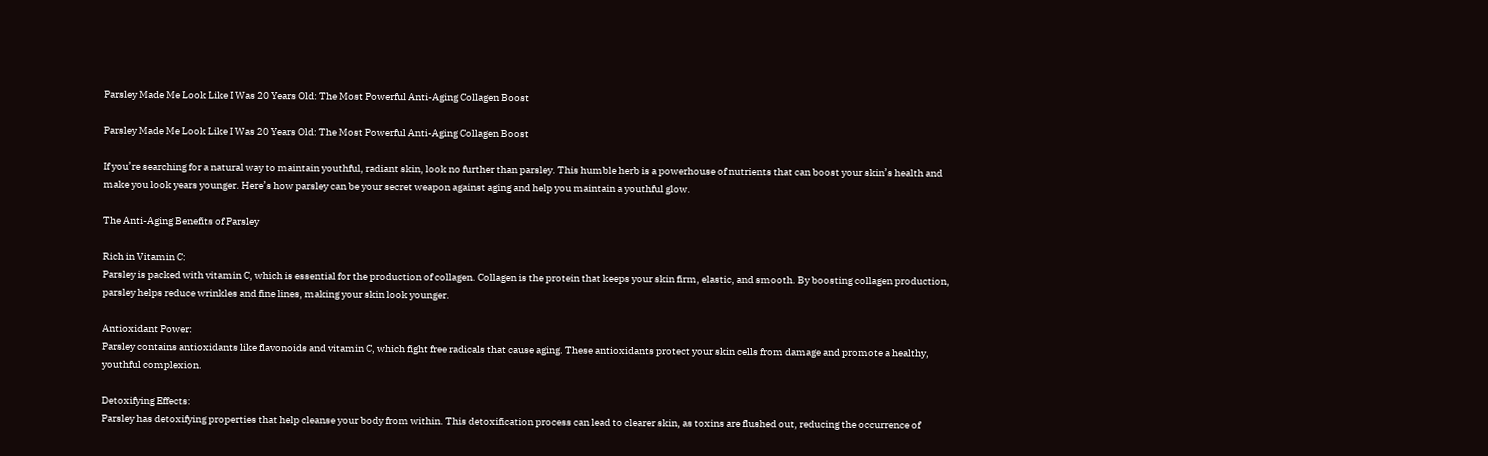Parsley Made Me Look Like I Was 20 Years Old: The Most Powerful Anti-Aging Collagen Boost

Parsley Made Me Look Like I Was 20 Years Old: The Most Powerful Anti-Aging Collagen Boost

If you’re searching for a natural way to maintain youthful, radiant skin, look no further than parsley. This humble herb is a powerhouse of nutrients that can boost your skin’s health and make you look years younger. Here’s how parsley can be your secret weapon against aging and help you maintain a youthful glow.

The Anti-Aging Benefits of Parsley

Rich in Vitamin C:
Parsley is packed with vitamin C, which is essential for the production of collagen. Collagen is the protein that keeps your skin firm, elastic, and smooth. By boosting collagen production, parsley helps reduce wrinkles and fine lines, making your skin look younger.

Antioxidant Power:
Parsley contains antioxidants like flavonoids and vitamin C, which fight free radicals that cause aging. These antioxidants protect your skin cells from damage and promote a healthy, youthful complexion.

Detoxifying Effects:
Parsley has detoxifying properties that help cleanse your body from within. This detoxification process can lead to clearer skin, as toxins are flushed out, reducing the occurrence of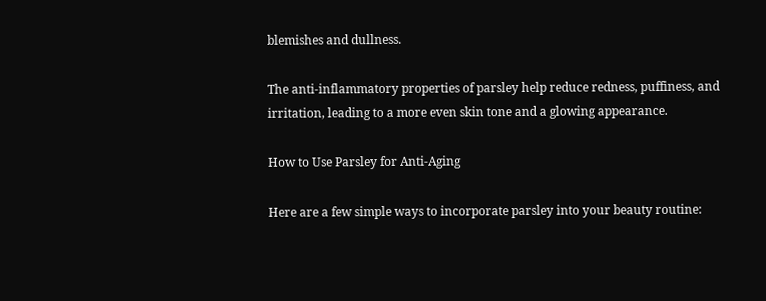blemishes and dullness.

The anti-inflammatory properties of parsley help reduce redness, puffiness, and irritation, leading to a more even skin tone and a glowing appearance.

How to Use Parsley for Anti-Aging

Here are a few simple ways to incorporate parsley into your beauty routine: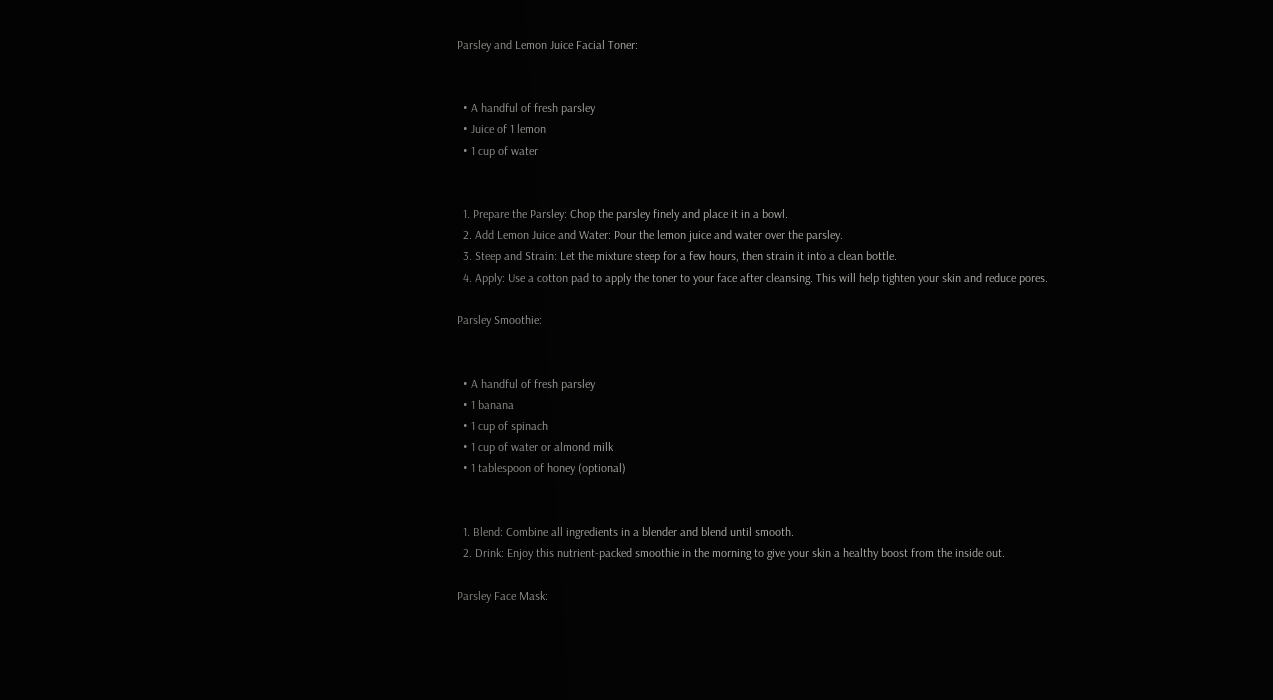Parsley and Lemon Juice Facial Toner:


  • A handful of fresh parsley
  • Juice of 1 lemon
  • 1 cup of water


  1. Prepare the Parsley: Chop the parsley finely and place it in a bowl.
  2. Add Lemon Juice and Water: Pour the lemon juice and water over the parsley.
  3. Steep and Strain: Let the mixture steep for a few hours, then strain it into a clean bottle.
  4. Apply: Use a cotton pad to apply the toner to your face after cleansing. This will help tighten your skin and reduce pores.

Parsley Smoothie:


  • A handful of fresh parsley
  • 1 banana
  • 1 cup of spinach
  • 1 cup of water or almond milk
  • 1 tablespoon of honey (optional)


  1. Blend: Combine all ingredients in a blender and blend until smooth.
  2. Drink: Enjoy this nutrient-packed smoothie in the morning to give your skin a healthy boost from the inside out.

Parsley Face Mask: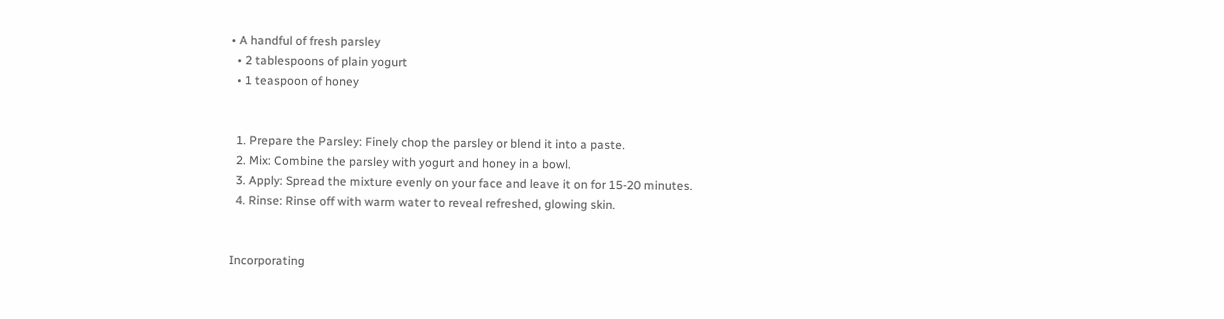• A handful of fresh parsley
  • 2 tablespoons of plain yogurt
  • 1 teaspoon of honey


  1. Prepare the Parsley: Finely chop the parsley or blend it into a paste.
  2. Mix: Combine the parsley with yogurt and honey in a bowl.
  3. Apply: Spread the mixture evenly on your face and leave it on for 15-20 minutes.
  4. Rinse: Rinse off with warm water to reveal refreshed, glowing skin.


Incorporating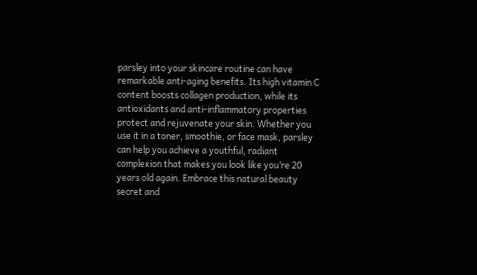parsley into your skincare routine can have remarkable anti-aging benefits. Its high vitamin C content boosts collagen production, while its antioxidants and anti-inflammatory properties protect and rejuvenate your skin. Whether you use it in a toner, smoothie, or face mask, parsley can help you achieve a youthful, radiant complexion that makes you look like you’re 20 years old again. Embrace this natural beauty secret and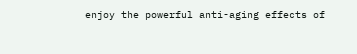enjoy the powerful anti-aging effects of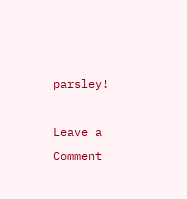parsley!

Leave a Comment